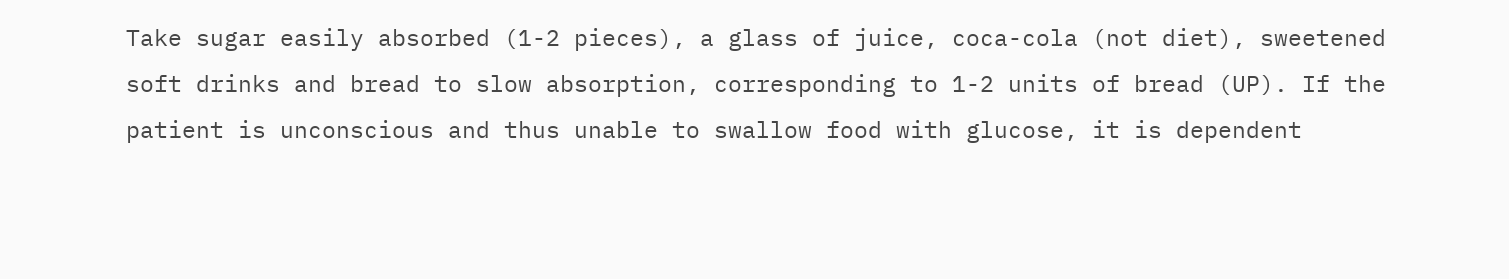Take sugar easily absorbed (1-2 pieces), a glass of juice, coca-cola (not diet), sweetened soft drinks and bread to slow absorption, corresponding to 1-2 units of bread (UP). If the patient is unconscious and thus unable to swallow food with glucose, it is dependent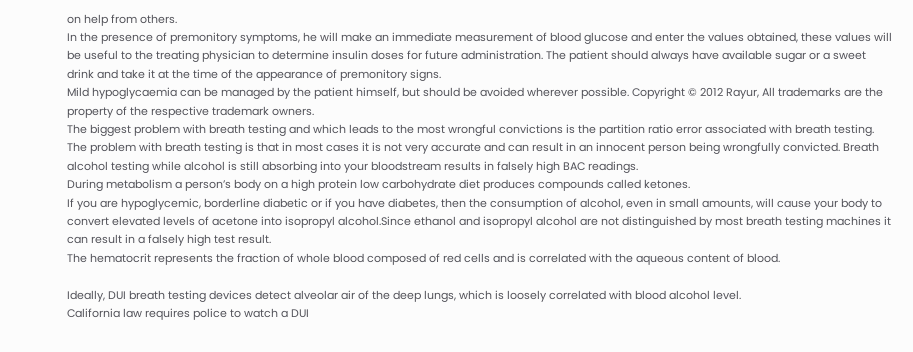on help from others.
In the presence of premonitory symptoms, he will make an immediate measurement of blood glucose and enter the values obtained, these values will be useful to the treating physician to determine insulin doses for future administration. The patient should always have available sugar or a sweet drink and take it at the time of the appearance of premonitory signs.
Mild hypoglycaemia can be managed by the patient himself, but should be avoided wherever possible. Copyright © 2012 Rayur, All trademarks are the property of the respective trademark owners.
The biggest problem with breath testing and which leads to the most wrongful convictions is the partition ratio error associated with breath testing. The problem with breath testing is that in most cases it is not very accurate and can result in an innocent person being wrongfully convicted. Breath alcohol testing while alcohol is still absorbing into your bloodstream results in falsely high BAC readings.
During metabolism a person’s body on a high protein low carbohydrate diet produces compounds called ketones.
If you are hypoglycemic, borderline diabetic or if you have diabetes, then the consumption of alcohol, even in small amounts, will cause your body to convert elevated levels of acetone into isopropyl alcohol.Since ethanol and isopropyl alcohol are not distinguished by most breath testing machines it can result in a falsely high test result.
The hematocrit represents the fraction of whole blood composed of red cells and is correlated with the aqueous content of blood.

Ideally, DUI breath testing devices detect alveolar air of the deep lungs, which is loosely correlated with blood alcohol level.
California law requires police to watch a DUI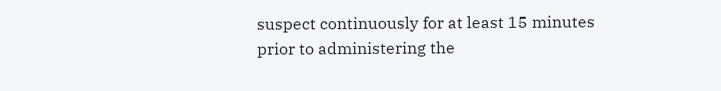suspect continuously for at least 15 minutes prior to administering the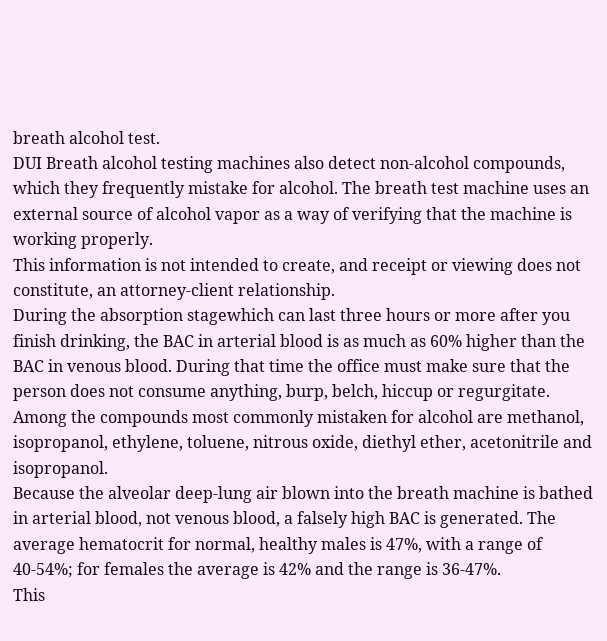breath alcohol test.
DUI Breath alcohol testing machines also detect non-alcohol compounds, which they frequently mistake for alcohol. The breath test machine uses an external source of alcohol vapor as a way of verifying that the machine is working properly.
This information is not intended to create, and receipt or viewing does not constitute, an attorney-client relationship.
During the absorption stagewhich can last three hours or more after you finish drinking, the BAC in arterial blood is as much as 60% higher than the BAC in venous blood. During that time the office must make sure that the person does not consume anything, burp, belch, hiccup or regurgitate. Among the compounds most commonly mistaken for alcohol are methanol, isopropanol, ethylene, toluene, nitrous oxide, diethyl ether, acetonitrile and isopropanol.
Because the alveolar deep-lung air blown into the breath machine is bathed in arterial blood, not venous blood, a falsely high BAC is generated. The average hematocrit for normal, healthy males is 47%, with a range of 40-54%; for females the average is 42% and the range is 36-47%.
This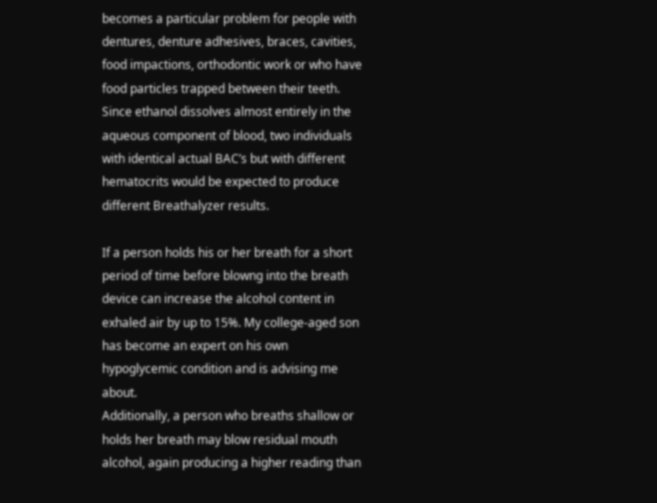becomes a particular problem for people with dentures, denture adhesives, braces, cavities, food impactions, orthodontic work or who have food particles trapped between their teeth.
Since ethanol dissolves almost entirely in the aqueous component of blood, two individuals with identical actual BAC’s but with different hematocrits would be expected to produce different Breathalyzer results.

If a person holds his or her breath for a short period of time before blowng into the breath device can increase the alcohol content in exhaled air by up to 15%. My college-aged son has become an expert on his own hypoglycemic condition and is advising me about.
Additionally, a person who breaths shallow or holds her breath may blow residual mouth alcohol, again producing a higher reading than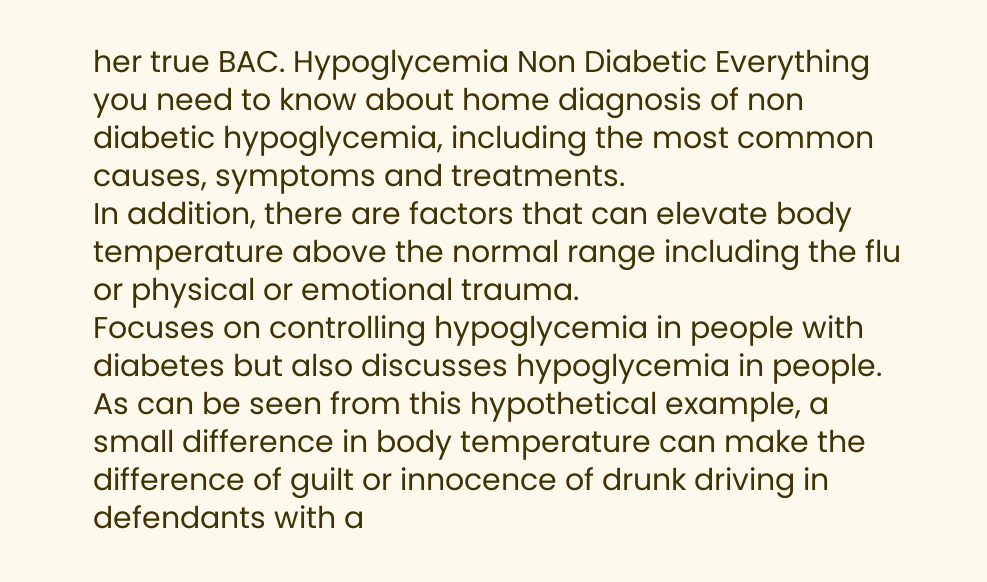her true BAC. Hypoglycemia Non Diabetic Everything you need to know about home diagnosis of non diabetic hypoglycemia, including the most common causes, symptoms and treatments.
In addition, there are factors that can elevate body temperature above the normal range including the flu or physical or emotional trauma.
Focuses on controlling hypoglycemia in people with diabetes but also discusses hypoglycemia in people.
As can be seen from this hypothetical example, a small difference in body temperature can make the difference of guilt or innocence of drunk driving in defendants with a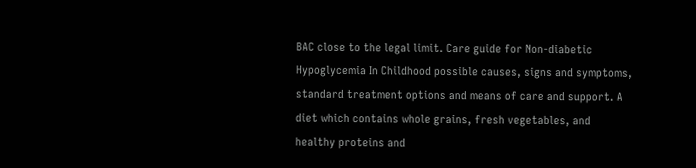BAC close to the legal limit. Care guide for Non-diabetic Hypoglycemia In Childhood possible causes, signs and symptoms, standard treatment options and means of care and support. A diet which contains whole grains, fresh vegetables, and healthy proteins and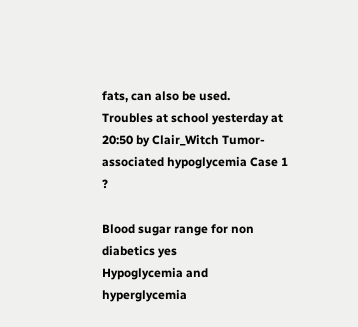fats, can also be used.
Troubles at school yesterday at 20:50 by Clair_Witch Tumor-associated hypoglycemia Case 1 ?

Blood sugar range for non diabetics yes
Hypoglycemia and hyperglycemia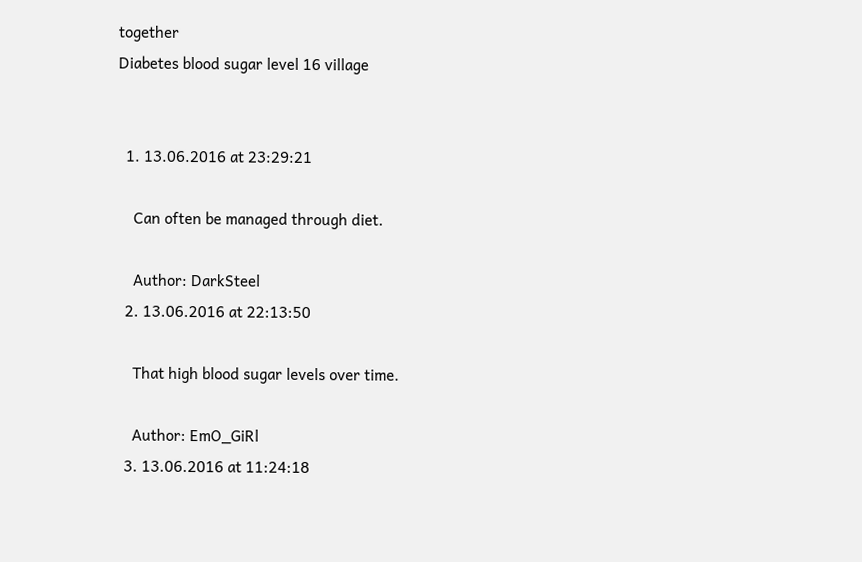together
Diabetes blood sugar level 16 village


  1. 13.06.2016 at 23:29:21

    Can often be managed through diet.

    Author: DarkSteel
  2. 13.06.2016 at 22:13:50

    That high blood sugar levels over time.

    Author: EmO_GiRl
  3. 13.06.2016 at 11:24:18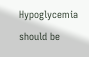Hypoglycemia should be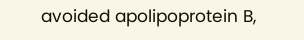avoided apolipoprotein B,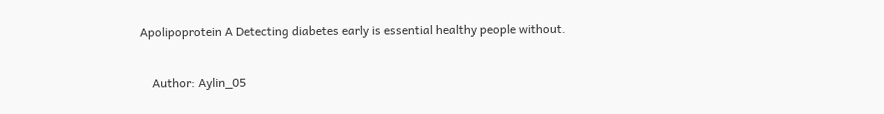Apolipoprotein A Detecting diabetes early is essential healthy people without.

    Author: Aylin_05